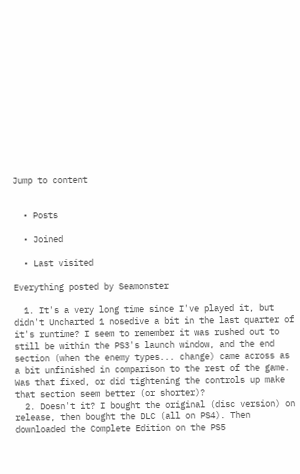Jump to content


  • Posts

  • Joined

  • Last visited

Everything posted by Seamonster

  1. It's a very long time since I've played it, but didn't Uncharted 1 nosedive a bit in the last quarter of it's runtime? I seem to remember it was rushed out to still be within the PS3's launch window, and the end section (when the enemy types... change) came across as a bit unfinished in comparison to the rest of the game. Was that fixed, or did tightening the controls up make that section seem better (or shorter)?
  2. Doesn't it? I bought the original (disc version) on release, then bought the DLC (all on PS4). Then downloaded the Complete Edition on the PS5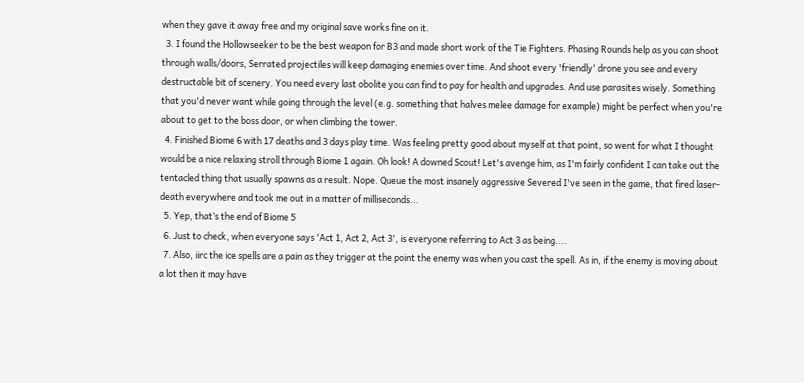when they gave it away free and my original save works fine on it.
  3. I found the Hollowseeker to be the best weapon for B3 and made short work of the Tie Fighters. Phasing Rounds help as you can shoot through walls/doors, Serrated projectiles will keep damaging enemies over time. And shoot every 'friendly' drone you see and every destructable bit of scenery. You need every last obolite you can find to pay for health and upgrades. And use parasites wisely. Something that you'd never want while going through the level (e.g. something that halves melee damage for example) might be perfect when you're about to get to the boss door, or when climbing the tower.
  4. Finished Biome 6 with 17 deaths and 3 days play time. Was feeling pretty good about myself at that point, so went for what I thought would be a nice relaxing stroll through Biome 1 again. Oh look! A downed Scout! Let's avenge him, as I'm fairly confident I can take out the tentacled thing that usually spawns as a result. Nope. Queue the most insanely aggressive Severed I've seen in the game, that fired laser-death everywhere and took me out in a matter of milliseconds...
  5. Yep, that’s the end of Biome 5
  6. Just to check, when everyone says 'Act 1, Act 2, Act 3', is everyone referring to Act 3 as being....
  7. Also, iirc the ice spells are a pain as they trigger at the point the enemy was when you cast the spell. As in, if the enemy is moving about a lot then it may have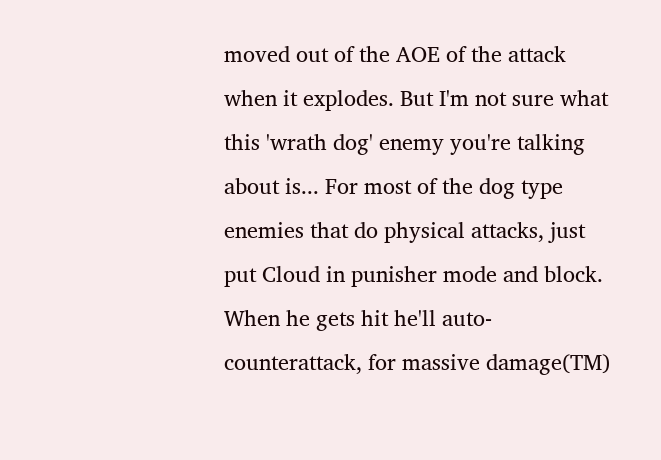moved out of the AOE of the attack when it explodes. But I'm not sure what this 'wrath dog' enemy you're talking about is... For most of the dog type enemies that do physical attacks, just put Cloud in punisher mode and block. When he gets hit he'll auto-counterattack, for massive damage(TM)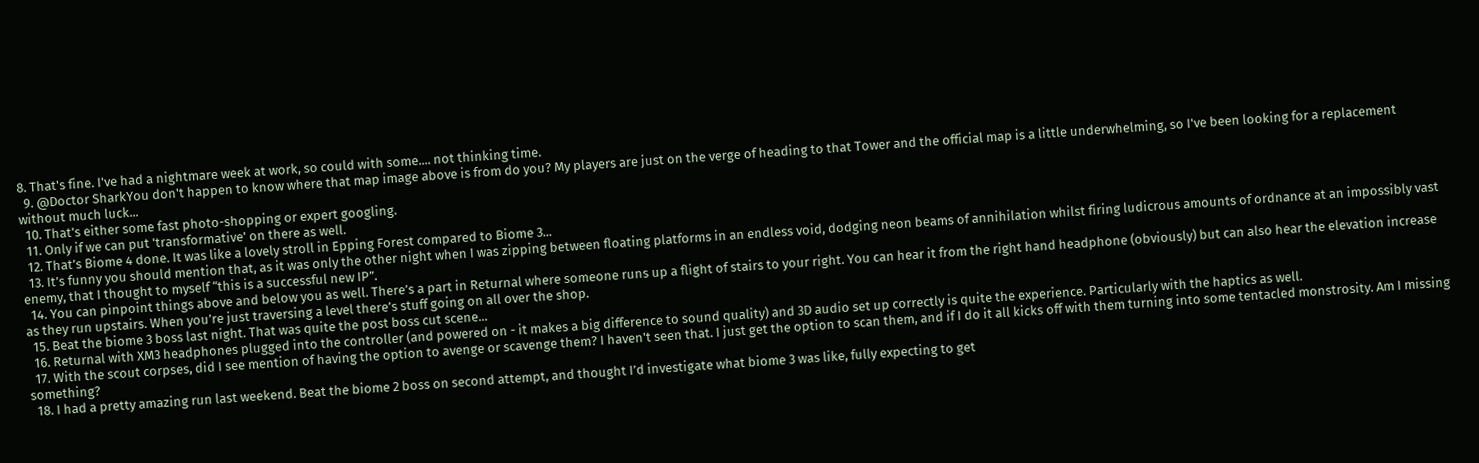8. That's fine. I've had a nightmare week at work, so could with some.... not thinking time.
  9. @Doctor SharkYou don't happen to know where that map image above is from do you? My players are just on the verge of heading to that Tower and the official map is a little underwhelming, so I've been looking for a replacement without much luck...
  10. That’s either some fast photo-shopping or expert googling.
  11. Only if we can put 'transformative' on there as well.
  12. That’s Biome 4 done. It was like a lovely stroll in Epping Forest compared to Biome 3...
  13. It’s funny you should mention that, as it was only the other night when I was zipping between floating platforms in an endless void, dodging neon beams of annihilation whilst firing ludicrous amounts of ordnance at an impossibly vast enemy, that I thought to myself “this is a successful new IP”.
  14. You can pinpoint things above and below you as well. There’s a part in Returnal where someone runs up a flight of stairs to your right. You can hear it from the right hand headphone (obviously) but can also hear the elevation increase as they run upstairs. When you’re just traversing a level there’s stuff going on all over the shop.
  15. Beat the biome 3 boss last night. That was quite the post boss cut scene...
  16. Returnal with XM3 headphones plugged into the controller (and powered on - it makes a big difference to sound quality) and 3D audio set up correctly is quite the experience. Particularly with the haptics as well.
  17. With the scout corpses, did I see mention of having the option to avenge or scavenge them? I haven't seen that. I just get the option to scan them, and if I do it all kicks off with them turning into some tentacled monstrosity. Am I missing something?
  18. I had a pretty amazing run last weekend. Beat the biome 2 boss on second attempt, and thought I’d investigate what biome 3 was like, fully expecting to get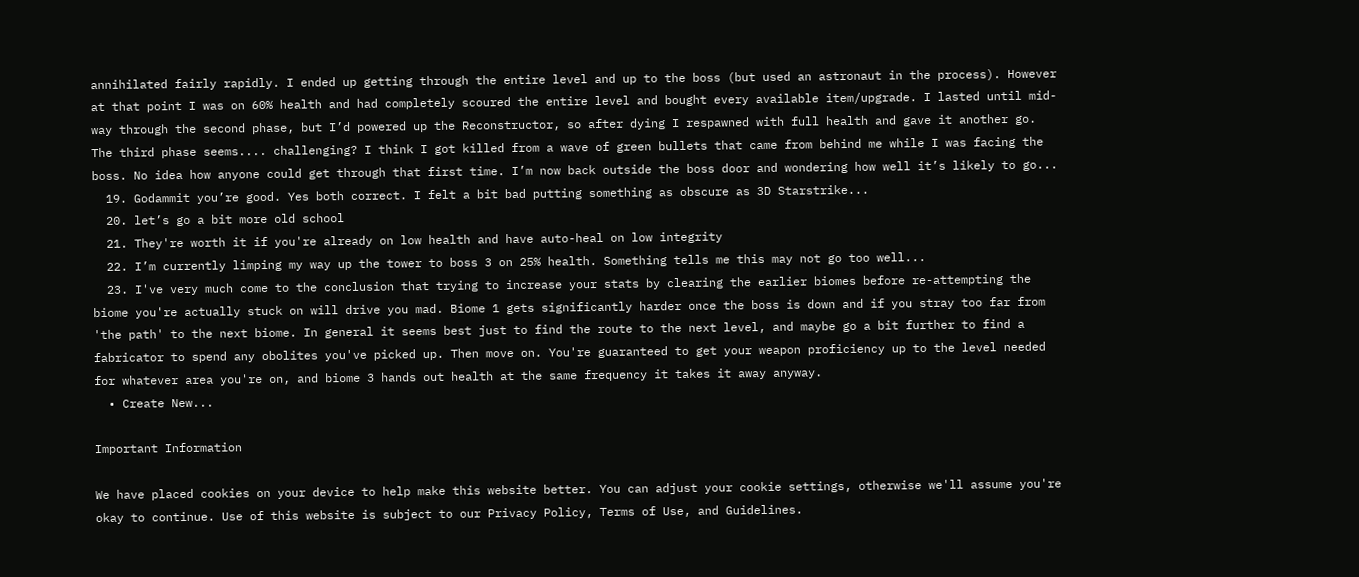annihilated fairly rapidly. I ended up getting through the entire level and up to the boss (but used an astronaut in the process). However at that point I was on 60% health and had completely scoured the entire level and bought every available item/upgrade. I lasted until mid-way through the second phase, but I’d powered up the Reconstructor, so after dying I respawned with full health and gave it another go. The third phase seems.... challenging? I think I got killed from a wave of green bullets that came from behind me while I was facing the boss. No idea how anyone could get through that first time. I’m now back outside the boss door and wondering how well it’s likely to go...
  19. Godammit you’re good. Yes both correct. I felt a bit bad putting something as obscure as 3D Starstrike...
  20. let’s go a bit more old school
  21. They're worth it if you're already on low health and have auto-heal on low integrity
  22. I’m currently limping my way up the tower to boss 3 on 25% health. Something tells me this may not go too well...
  23. I've very much come to the conclusion that trying to increase your stats by clearing the earlier biomes before re-attempting the biome you're actually stuck on will drive you mad. Biome 1 gets significantly harder once the boss is down and if you stray too far from 'the path' to the next biome. In general it seems best just to find the route to the next level, and maybe go a bit further to find a fabricator to spend any obolites you've picked up. Then move on. You're guaranteed to get your weapon proficiency up to the level needed for whatever area you're on, and biome 3 hands out health at the same frequency it takes it away anyway.
  • Create New...

Important Information

We have placed cookies on your device to help make this website better. You can adjust your cookie settings, otherwise we'll assume you're okay to continue. Use of this website is subject to our Privacy Policy, Terms of Use, and Guidelines.